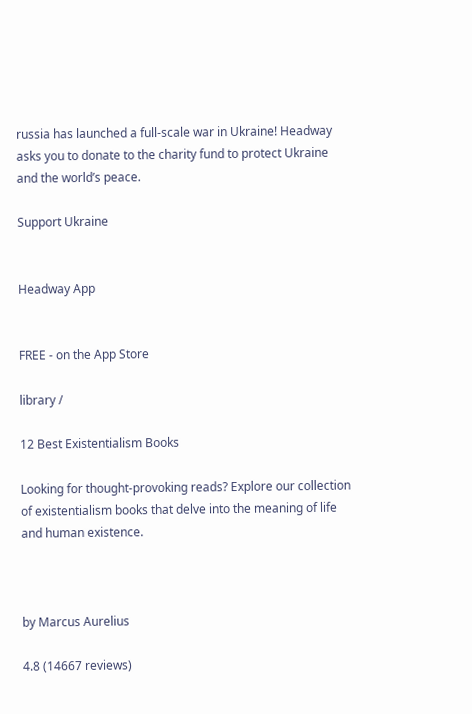russia has launched a full-scale war in Ukraine! Headway asks you to donate to the charity fund to protect Ukraine and the world’s peace.

Support Ukraine


Headway App


FREE - on the App Store

library /

12 Best Existentialism Books

Looking for thought-provoking reads? Explore our collection of existentialism books that delve into the meaning of life and human existence.



by Marcus Aurelius

4.8 (14667 reviews)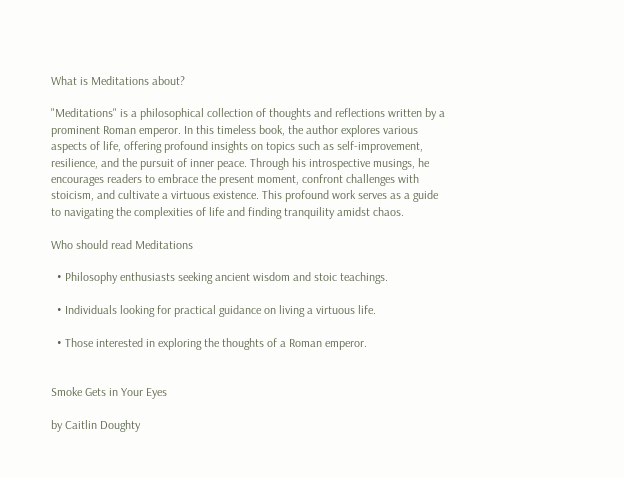What is Meditations about?

"Meditations" is a philosophical collection of thoughts and reflections written by a prominent Roman emperor. In this timeless book, the author explores various aspects of life, offering profound insights on topics such as self-improvement, resilience, and the pursuit of inner peace. Through his introspective musings, he encourages readers to embrace the present moment, confront challenges with stoicism, and cultivate a virtuous existence. This profound work serves as a guide to navigating the complexities of life and finding tranquility amidst chaos.

Who should read Meditations

  • Philosophy enthusiasts seeking ancient wisdom and stoic teachings.

  • Individuals looking for practical guidance on living a virtuous life.

  • Those interested in exploring the thoughts of a Roman emperor.


Smoke Gets in Your Eyes

by Caitlin Doughty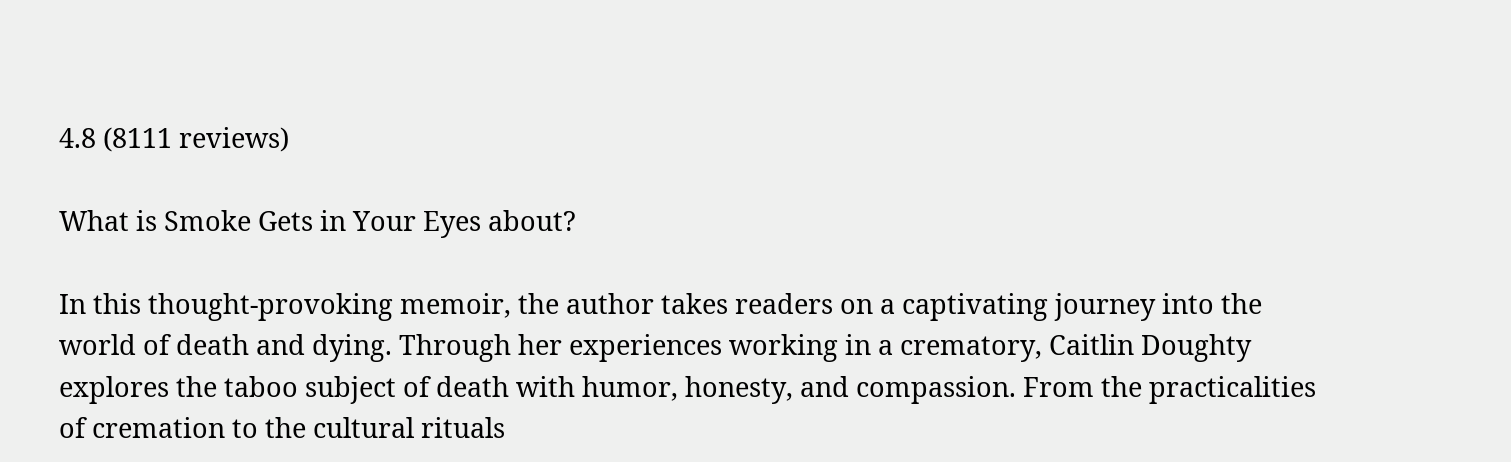4.8 (8111 reviews)

What is Smoke Gets in Your Eyes about?

In this thought-provoking memoir, the author takes readers on a captivating journey into the world of death and dying. Through her experiences working in a crematory, Caitlin Doughty explores the taboo subject of death with humor, honesty, and compassion. From the practicalities of cremation to the cultural rituals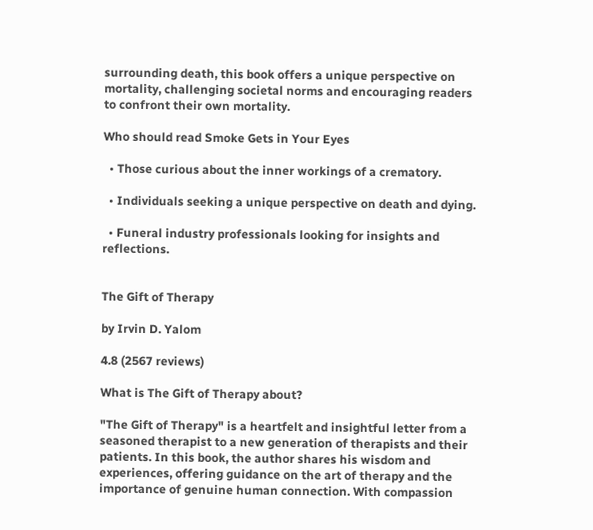surrounding death, this book offers a unique perspective on mortality, challenging societal norms and encouraging readers to confront their own mortality.

Who should read Smoke Gets in Your Eyes

  • Those curious about the inner workings of a crematory.

  • Individuals seeking a unique perspective on death and dying.

  • Funeral industry professionals looking for insights and reflections.


The Gift of Therapy

by Irvin D. Yalom

4.8 (2567 reviews)

What is The Gift of Therapy about?

"The Gift of Therapy" is a heartfelt and insightful letter from a seasoned therapist to a new generation of therapists and their patients. In this book, the author shares his wisdom and experiences, offering guidance on the art of therapy and the importance of genuine human connection. With compassion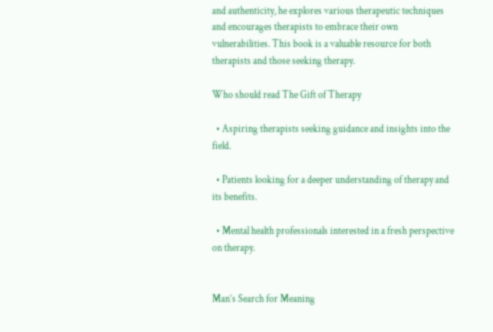and authenticity, he explores various therapeutic techniques and encourages therapists to embrace their own vulnerabilities. This book is a valuable resource for both therapists and those seeking therapy.

Who should read The Gift of Therapy

  • Aspiring therapists seeking guidance and insights into the field.

  • Patients looking for a deeper understanding of therapy and its benefits.

  • Mental health professionals interested in a fresh perspective on therapy.


Man’s Search for Meaning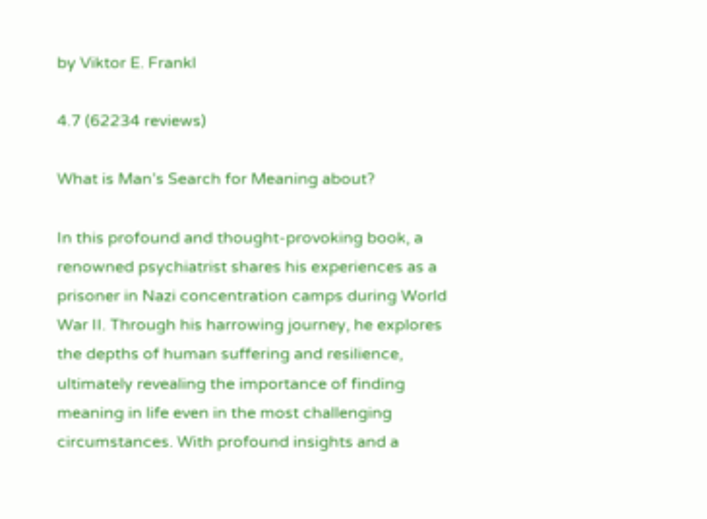by Viktor E. Frankl

4.7 (62234 reviews)

What is Man’s Search for Meaning about?

In this profound and thought-provoking book, a renowned psychiatrist shares his experiences as a prisoner in Nazi concentration camps during World War II. Through his harrowing journey, he explores the depths of human suffering and resilience, ultimately revealing the importance of finding meaning in life even in the most challenging circumstances. With profound insights and a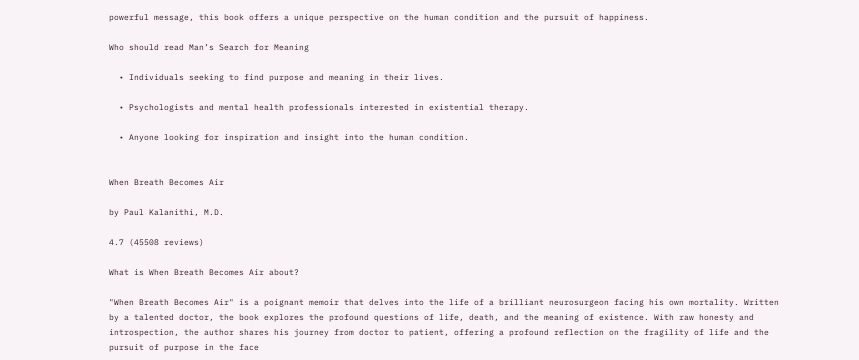powerful message, this book offers a unique perspective on the human condition and the pursuit of happiness.

Who should read Man’s Search for Meaning

  • Individuals seeking to find purpose and meaning in their lives.

  • Psychologists and mental health professionals interested in existential therapy.

  • Anyone looking for inspiration and insight into the human condition.


When Breath Becomes Air

by Paul Kalanithi, M.D.

4.7 (45508 reviews)

What is When Breath Becomes Air about?

"When Breath Becomes Air" is a poignant memoir that delves into the life of a brilliant neurosurgeon facing his own mortality. Written by a talented doctor, the book explores the profound questions of life, death, and the meaning of existence. With raw honesty and introspection, the author shares his journey from doctor to patient, offering a profound reflection on the fragility of life and the pursuit of purpose in the face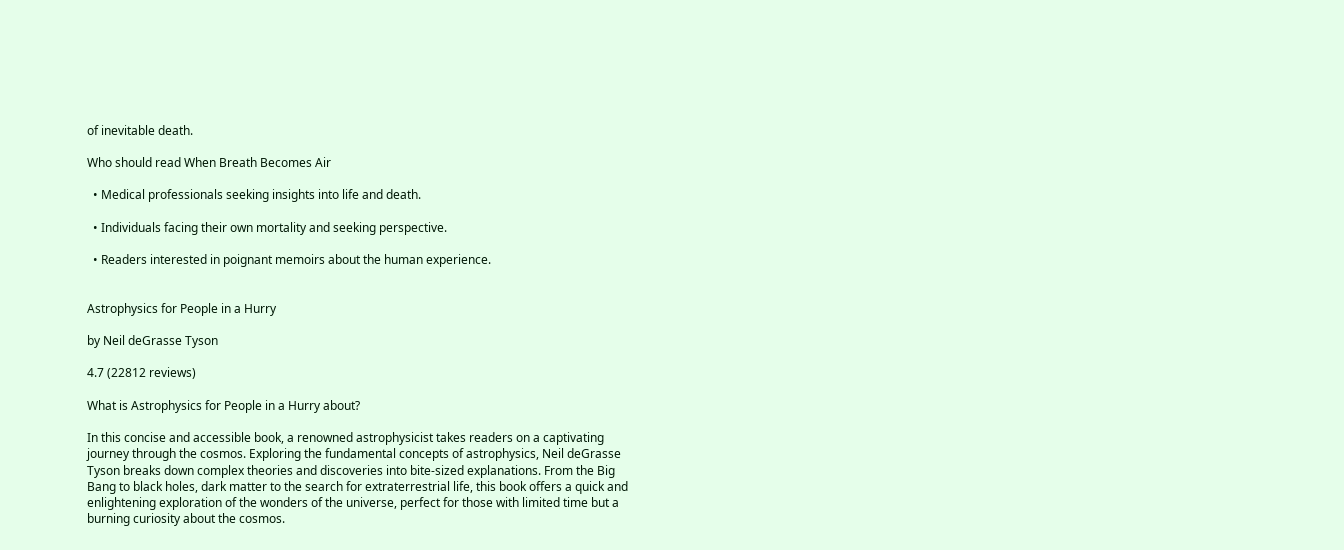of inevitable death.

Who should read When Breath Becomes Air

  • Medical professionals seeking insights into life and death.

  • Individuals facing their own mortality and seeking perspective.

  • Readers interested in poignant memoirs about the human experience.


Astrophysics for People in a Hurry

by Neil deGrasse Tyson

4.7 (22812 reviews)

What is Astrophysics for People in a Hurry about?

In this concise and accessible book, a renowned astrophysicist takes readers on a captivating journey through the cosmos. Exploring the fundamental concepts of astrophysics, Neil deGrasse Tyson breaks down complex theories and discoveries into bite-sized explanations. From the Big Bang to black holes, dark matter to the search for extraterrestrial life, this book offers a quick and enlightening exploration of the wonders of the universe, perfect for those with limited time but a burning curiosity about the cosmos.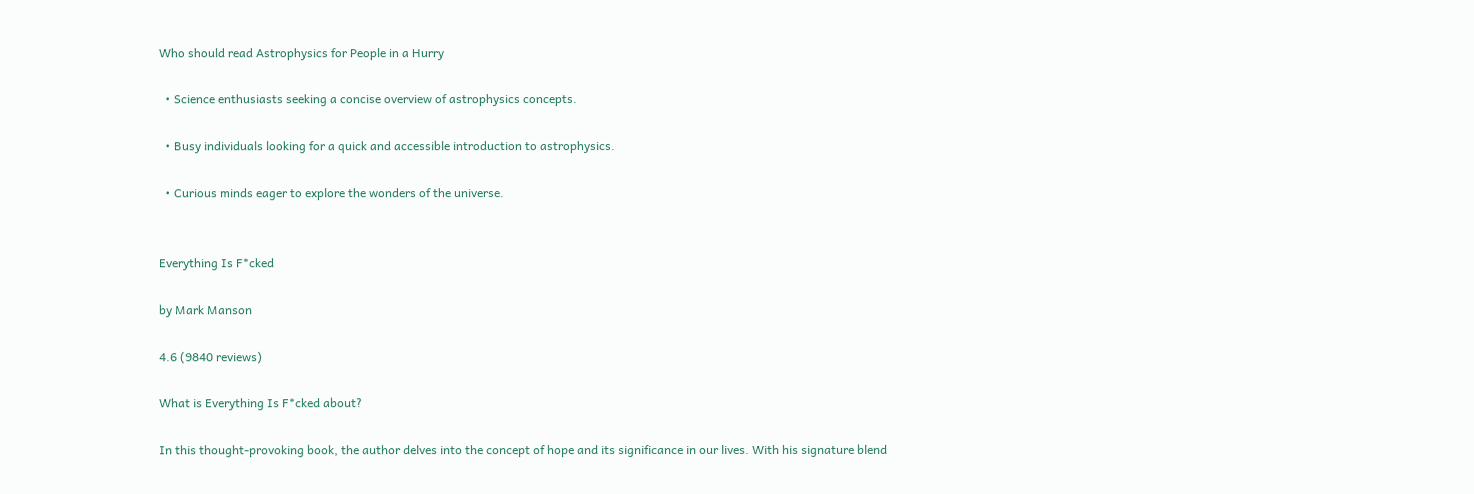Who should read Astrophysics for People in a Hurry

  • Science enthusiasts seeking a concise overview of astrophysics concepts.

  • Busy individuals looking for a quick and accessible introduction to astrophysics.

  • Curious minds eager to explore the wonders of the universe.


Everything Is F*cked

by Mark Manson

4.6 (9840 reviews)

What is Everything Is F*cked about?

In this thought-provoking book, the author delves into the concept of hope and its significance in our lives. With his signature blend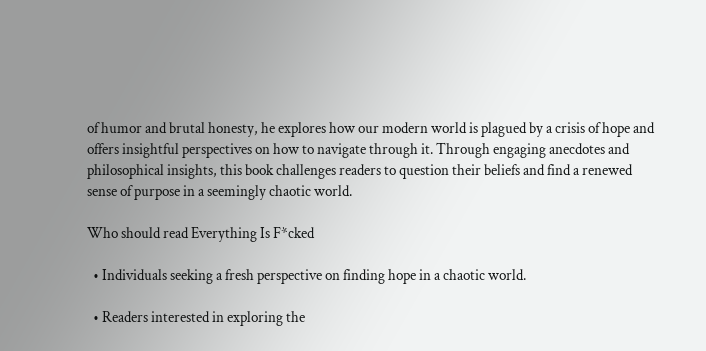of humor and brutal honesty, he explores how our modern world is plagued by a crisis of hope and offers insightful perspectives on how to navigate through it. Through engaging anecdotes and philosophical insights, this book challenges readers to question their beliefs and find a renewed sense of purpose in a seemingly chaotic world.

Who should read Everything Is F*cked

  • Individuals seeking a fresh perspective on finding hope in a chaotic world.

  • Readers interested in exploring the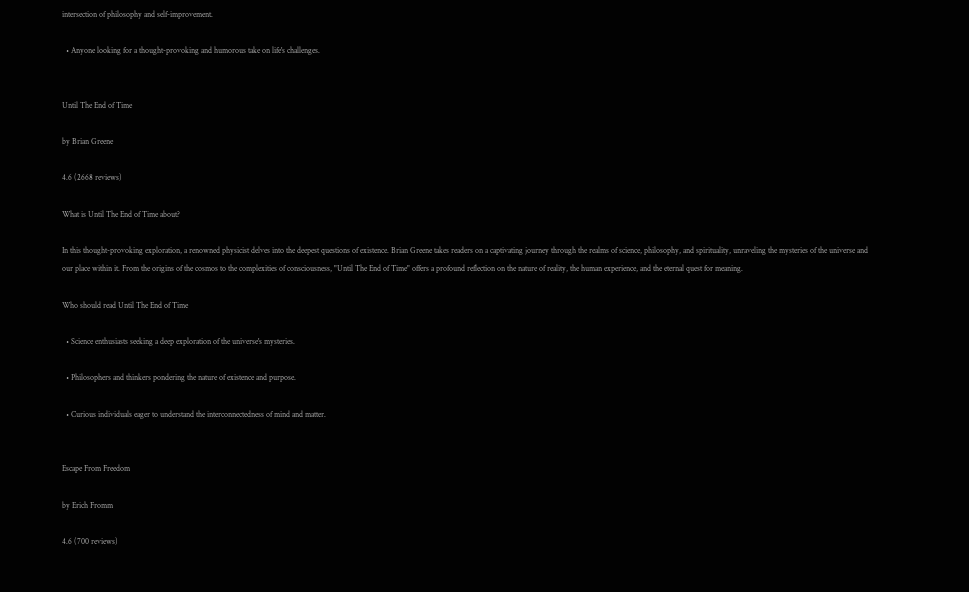intersection of philosophy and self-improvement.

  • Anyone looking for a thought-provoking and humorous take on life's challenges.


Until The End of Time

by Brian Greene

4.6 (2668 reviews)

What is Until The End of Time about?

In this thought-provoking exploration, a renowned physicist delves into the deepest questions of existence. Brian Greene takes readers on a captivating journey through the realms of science, philosophy, and spirituality, unraveling the mysteries of the universe and our place within it. From the origins of the cosmos to the complexities of consciousness, "Until The End of Time" offers a profound reflection on the nature of reality, the human experience, and the eternal quest for meaning.

Who should read Until The End of Time

  • Science enthusiasts seeking a deep exploration of the universe's mysteries.

  • Philosophers and thinkers pondering the nature of existence and purpose.

  • Curious individuals eager to understand the interconnectedness of mind and matter.


Escape From Freedom

by Erich Fromm

4.6 (700 reviews)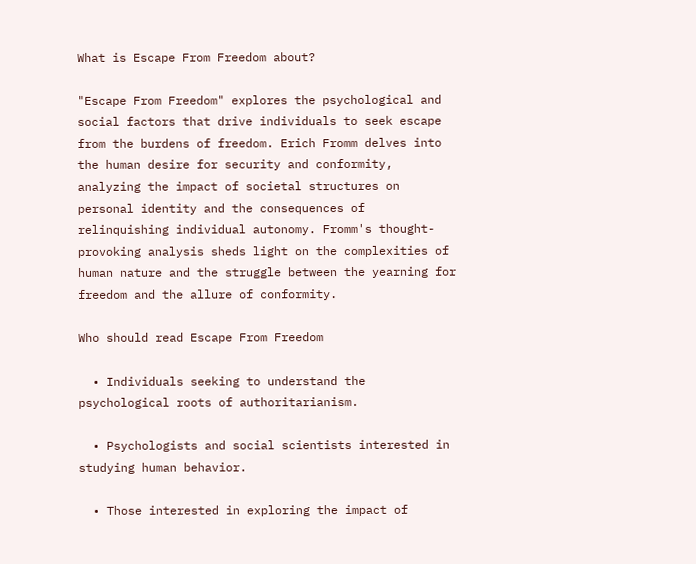What is Escape From Freedom about?

"Escape From Freedom" explores the psychological and social factors that drive individuals to seek escape from the burdens of freedom. Erich Fromm delves into the human desire for security and conformity, analyzing the impact of societal structures on personal identity and the consequences of relinquishing individual autonomy. Fromm's thought-provoking analysis sheds light on the complexities of human nature and the struggle between the yearning for freedom and the allure of conformity.

Who should read Escape From Freedom

  • Individuals seeking to understand the psychological roots of authoritarianism.

  • Psychologists and social scientists interested in studying human behavior.

  • Those interested in exploring the impact of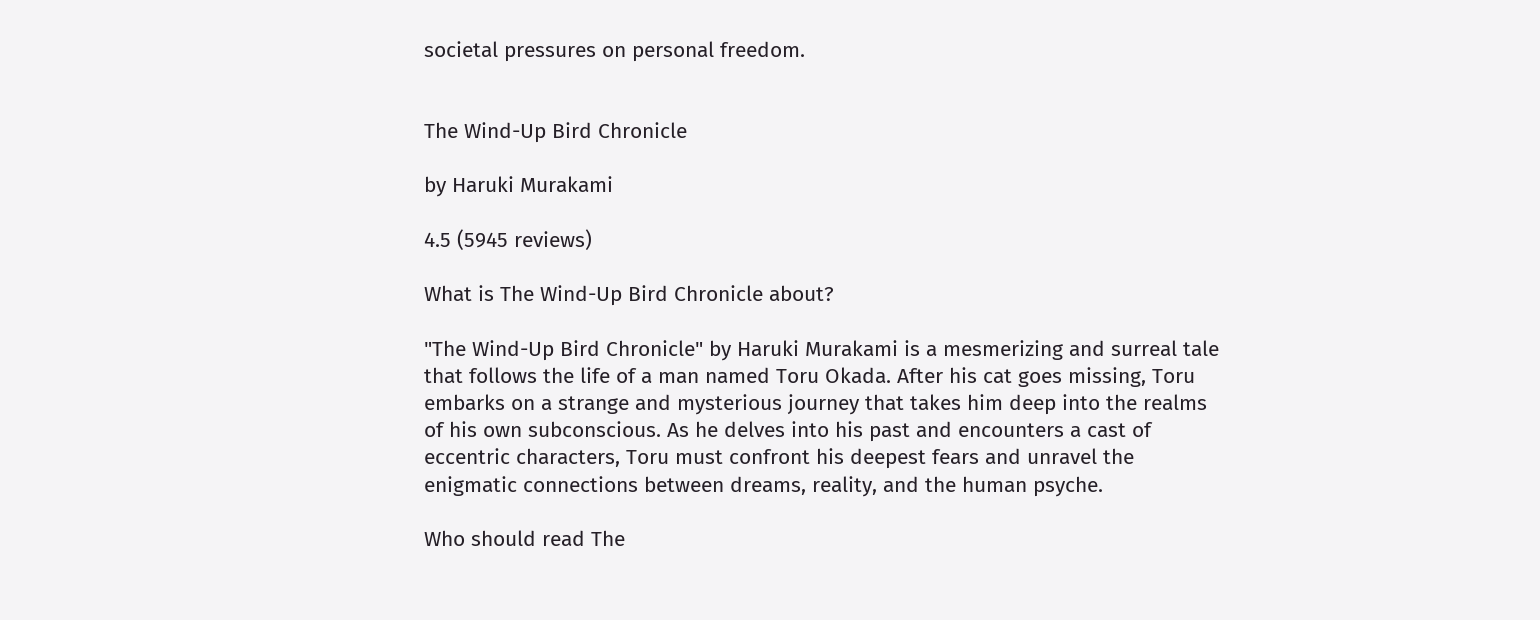societal pressures on personal freedom.


The Wind-Up Bird Chronicle

by Haruki Murakami

4.5 (5945 reviews)

What is The Wind-Up Bird Chronicle about?

"The Wind-Up Bird Chronicle" by Haruki Murakami is a mesmerizing and surreal tale that follows the life of a man named Toru Okada. After his cat goes missing, Toru embarks on a strange and mysterious journey that takes him deep into the realms of his own subconscious. As he delves into his past and encounters a cast of eccentric characters, Toru must confront his deepest fears and unravel the enigmatic connections between dreams, reality, and the human psyche.

Who should read The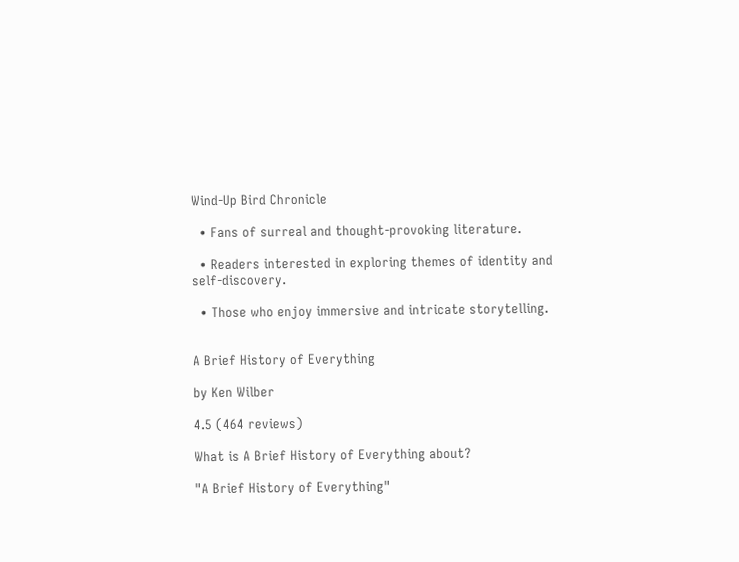Wind-Up Bird Chronicle

  • Fans of surreal and thought-provoking literature.

  • Readers interested in exploring themes of identity and self-discovery.

  • Those who enjoy immersive and intricate storytelling.


A Brief History of Everything

by Ken Wilber

4.5 (464 reviews)

What is A Brief History of Everything about?

"A Brief History of Everything"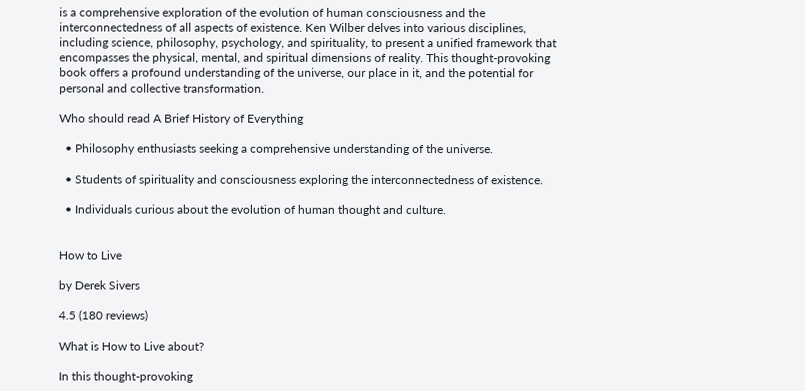is a comprehensive exploration of the evolution of human consciousness and the interconnectedness of all aspects of existence. Ken Wilber delves into various disciplines, including science, philosophy, psychology, and spirituality, to present a unified framework that encompasses the physical, mental, and spiritual dimensions of reality. This thought-provoking book offers a profound understanding of the universe, our place in it, and the potential for personal and collective transformation.

Who should read A Brief History of Everything

  • Philosophy enthusiasts seeking a comprehensive understanding of the universe.

  • Students of spirituality and consciousness exploring the interconnectedness of existence.

  • Individuals curious about the evolution of human thought and culture.


How to Live

by Derek Sivers

4.5 (180 reviews)

What is How to Live about?

In this thought-provoking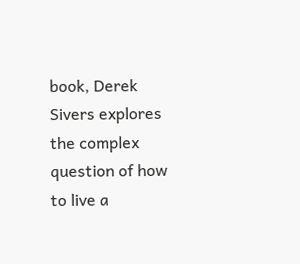book, Derek Sivers explores the complex question of how to live a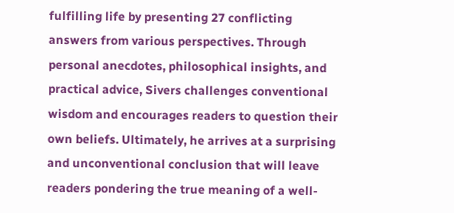fulfilling life by presenting 27 conflicting answers from various perspectives. Through personal anecdotes, philosophical insights, and practical advice, Sivers challenges conventional wisdom and encourages readers to question their own beliefs. Ultimately, he arrives at a surprising and unconventional conclusion that will leave readers pondering the true meaning of a well-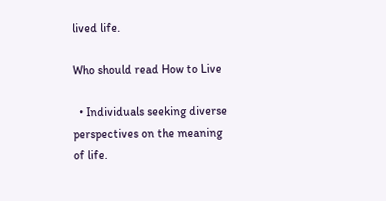lived life.

Who should read How to Live

  • Individuals seeking diverse perspectives on the meaning of life.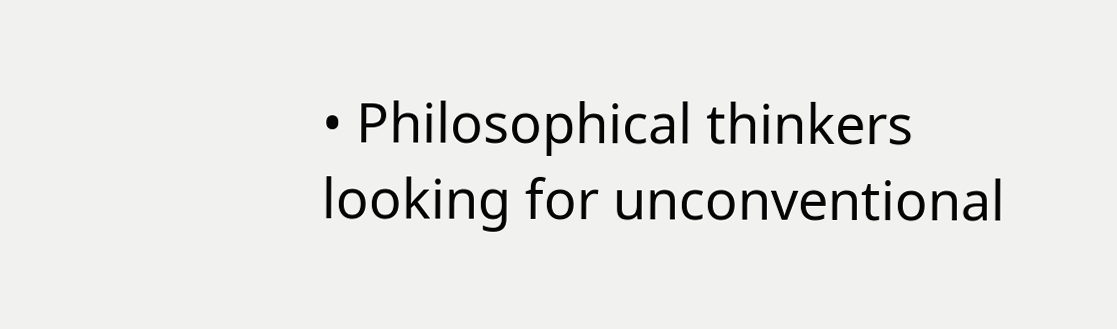• Philosophical thinkers looking for unconventional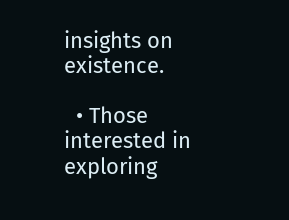insights on existence.

  • Those interested in exploring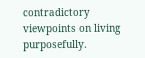contradictory viewpoints on living purposefully.